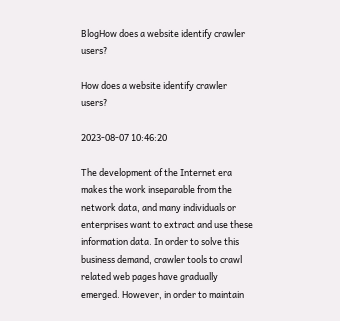BlogHow does a website identify crawler users?

How does a website identify crawler users?

2023-08-07 10:46:20

The development of the Internet era makes the work inseparable from the network data, and many individuals or enterprises want to extract and use these information data. In order to solve this business demand, crawler tools to crawl related web pages have gradually emerged. However, in order to maintain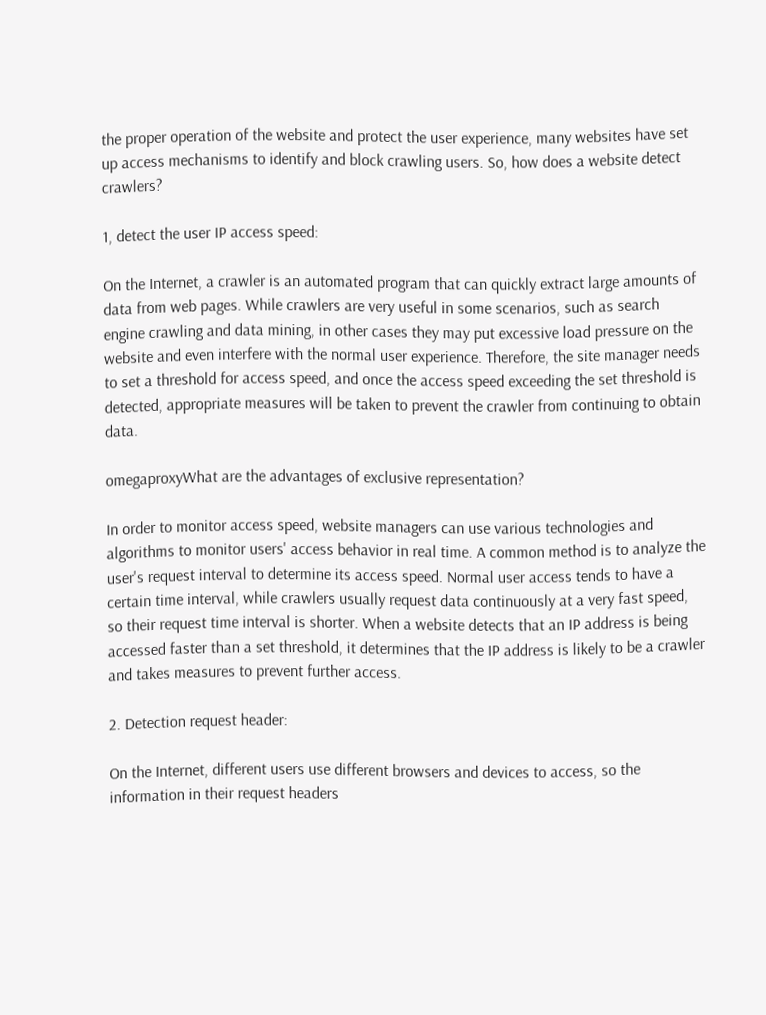the proper operation of the website and protect the user experience, many websites have set up access mechanisms to identify and block crawling users. So, how does a website detect crawlers?

1, detect the user IP access speed:

On the Internet, a crawler is an automated program that can quickly extract large amounts of data from web pages. While crawlers are very useful in some scenarios, such as search engine crawling and data mining, in other cases they may put excessive load pressure on the website and even interfere with the normal user experience. Therefore, the site manager needs to set a threshold for access speed, and once the access speed exceeding the set threshold is detected, appropriate measures will be taken to prevent the crawler from continuing to obtain data.

omegaproxyWhat are the advantages of exclusive representation?

In order to monitor access speed, website managers can use various technologies and algorithms to monitor users' access behavior in real time. A common method is to analyze the user's request interval to determine its access speed. Normal user access tends to have a certain time interval, while crawlers usually request data continuously at a very fast speed, so their request time interval is shorter. When a website detects that an IP address is being accessed faster than a set threshold, it determines that the IP address is likely to be a crawler and takes measures to prevent further access.

2. Detection request header:

On the Internet, different users use different browsers and devices to access, so the information in their request headers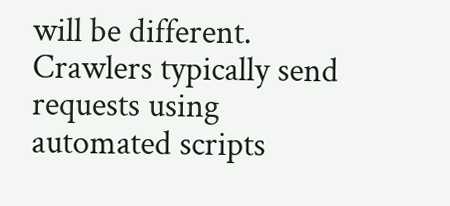will be different. Crawlers typically send requests using automated scripts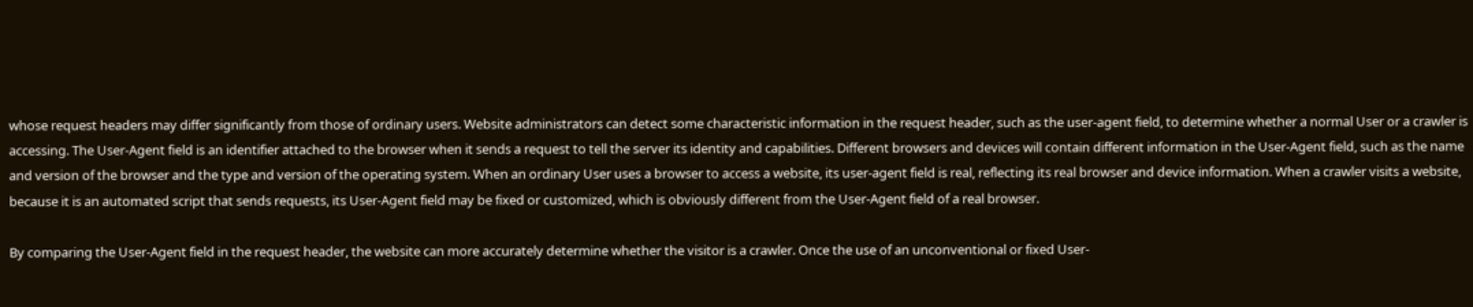whose request headers may differ significantly from those of ordinary users. Website administrators can detect some characteristic information in the request header, such as the user-agent field, to determine whether a normal User or a crawler is accessing. The User-Agent field is an identifier attached to the browser when it sends a request to tell the server its identity and capabilities. Different browsers and devices will contain different information in the User-Agent field, such as the name and version of the browser and the type and version of the operating system. When an ordinary User uses a browser to access a website, its user-agent field is real, reflecting its real browser and device information. When a crawler visits a website, because it is an automated script that sends requests, its User-Agent field may be fixed or customized, which is obviously different from the User-Agent field of a real browser.

By comparing the User-Agent field in the request header, the website can more accurately determine whether the visitor is a crawler. Once the use of an unconventional or fixed User-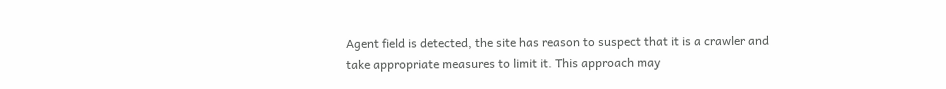Agent field is detected, the site has reason to suspect that it is a crawler and take appropriate measures to limit it. This approach may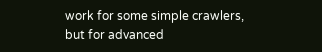work for some simple crawlers, but for advanced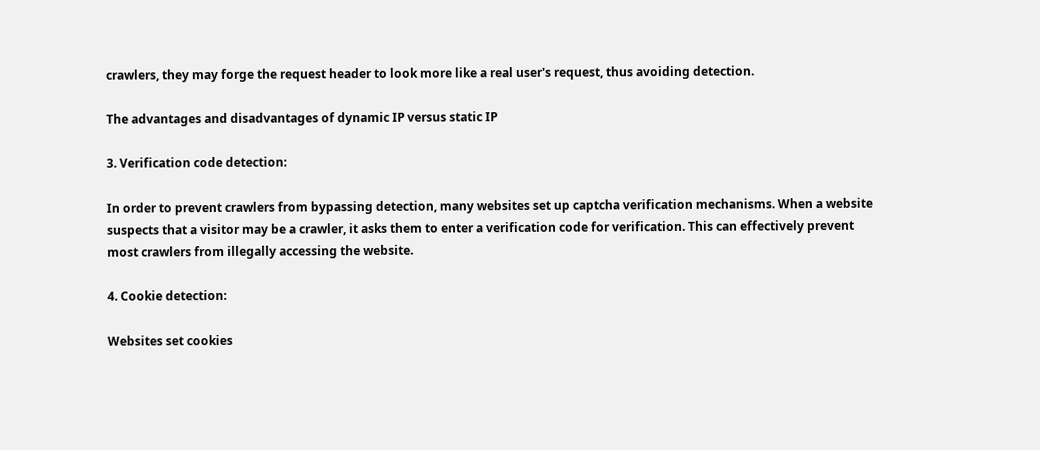crawlers, they may forge the request header to look more like a real user's request, thus avoiding detection.

The advantages and disadvantages of dynamic IP versus static IP

3. Verification code detection:

In order to prevent crawlers from bypassing detection, many websites set up captcha verification mechanisms. When a website suspects that a visitor may be a crawler, it asks them to enter a verification code for verification. This can effectively prevent most crawlers from illegally accessing the website.

4. Cookie detection:

Websites set cookies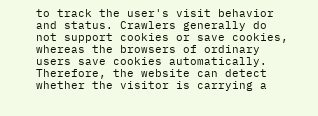to track the user's visit behavior and status. Crawlers generally do not support cookies or save cookies, whereas the browsers of ordinary users save cookies automatically. Therefore, the website can detect whether the visitor is carrying a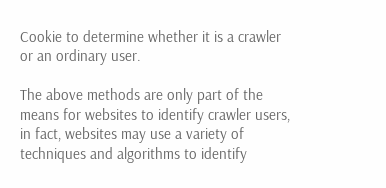Cookie to determine whether it is a crawler or an ordinary user.

The above methods are only part of the means for websites to identify crawler users, in fact, websites may use a variety of techniques and algorithms to identify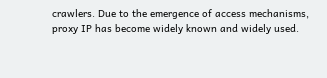crawlers. Due to the emergence of access mechanisms, proxy IP has become widely known and widely used.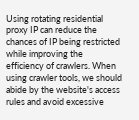Using rotating residential proxy IP can reduce the chances of IP being restricted while improving the efficiency of crawlers. When using crawler tools, we should abide by the website's access rules and avoid excessive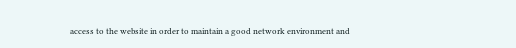access to the website in order to maintain a good network environment and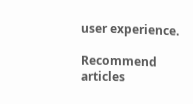user experience.

Recommend articles